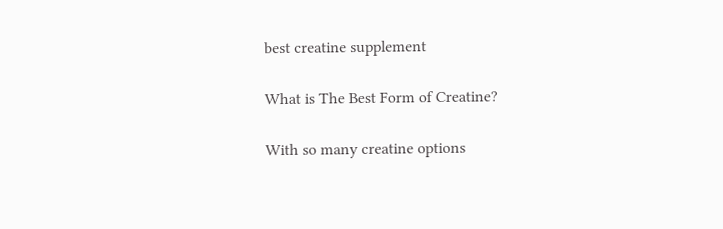best creatine supplement

What is The Best Form of Creatine?

With so many creatine options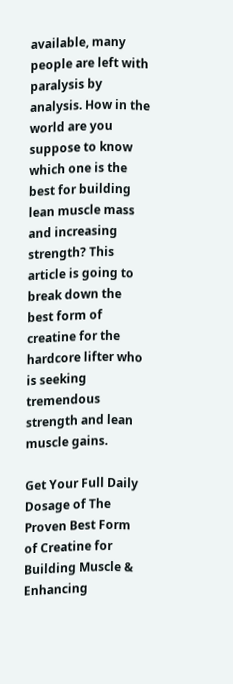available, many people are left with paralysis by analysis. How in the world are you suppose to know which one is the best for building lean muscle mass and increasing strength? This article is going to break down the best form of creatine for the hardcore lifter who is seeking tremendous strength and lean muscle gains.

Get Your Full Daily Dosage of The Proven Best Form of Creatine for Building Muscle & Enhancing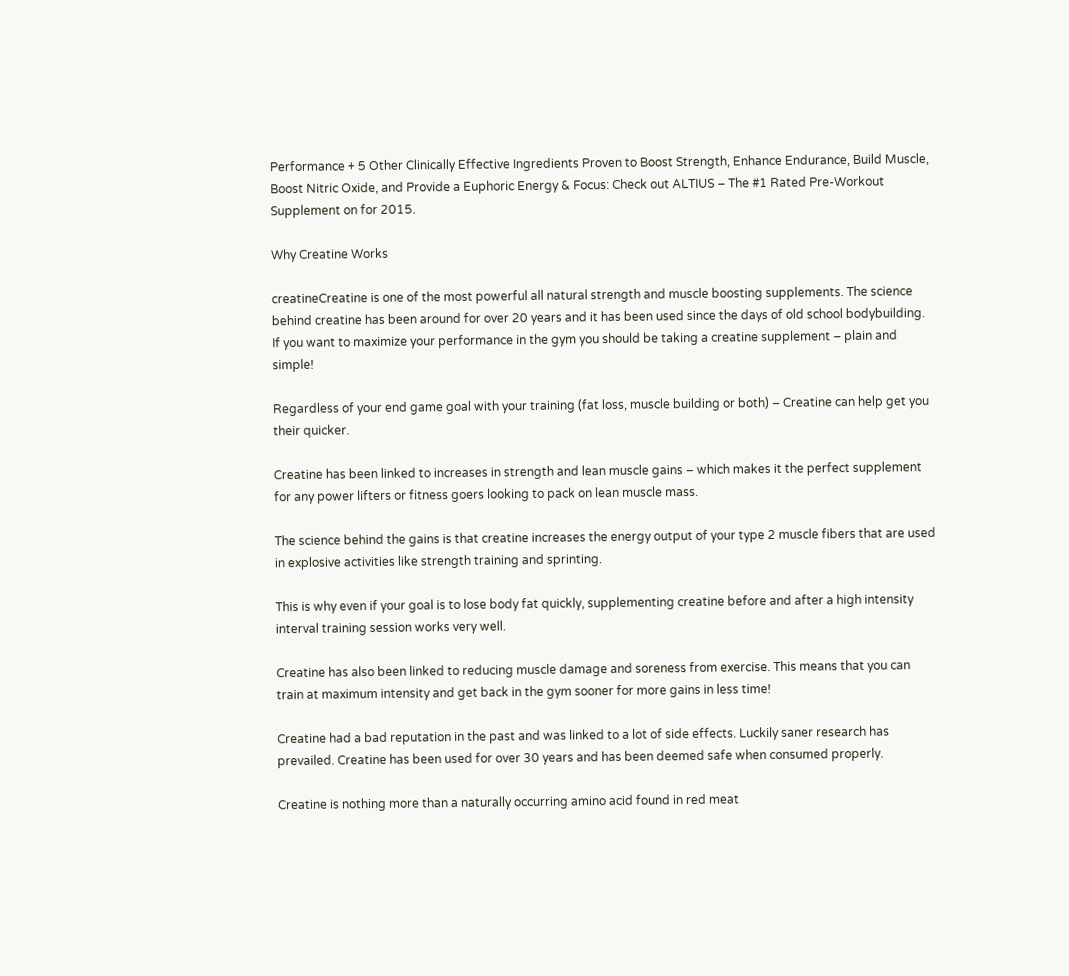Performance + 5 Other Clinically Effective Ingredients Proven to Boost Strength, Enhance Endurance, Build Muscle, Boost Nitric Oxide, and Provide a Euphoric Energy & Focus: Check out ALTIUS – The #1 Rated Pre-Workout Supplement on for 2015.

Why Creatine Works

creatineCreatine is one of the most powerful all natural strength and muscle boosting supplements. The science behind creatine has been around for over 20 years and it has been used since the days of old school bodybuilding. If you want to maximize your performance in the gym you should be taking a creatine supplement – plain and simple!

Regardless of your end game goal with your training (fat loss, muscle building or both) – Creatine can help get you their quicker.

Creatine has been linked to increases in strength and lean muscle gains – which makes it the perfect supplement for any power lifters or fitness goers looking to pack on lean muscle mass.

The science behind the gains is that creatine increases the energy output of your type 2 muscle fibers that are used in explosive activities like strength training and sprinting.

This is why even if your goal is to lose body fat quickly, supplementing creatine before and after a high intensity interval training session works very well.

Creatine has also been linked to reducing muscle damage and soreness from exercise. This means that you can train at maximum intensity and get back in the gym sooner for more gains in less time!

Creatine had a bad reputation in the past and was linked to a lot of side effects. Luckily saner research has prevailed. Creatine has been used for over 30 years and has been deemed safe when consumed properly.

Creatine is nothing more than a naturally occurring amino acid found in red meat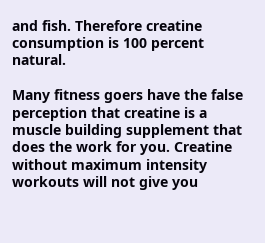and fish. Therefore creatine consumption is 100 percent natural.

Many fitness goers have the false perception that creatine is a muscle building supplement that does the work for you. Creatine without maximum intensity workouts will not give you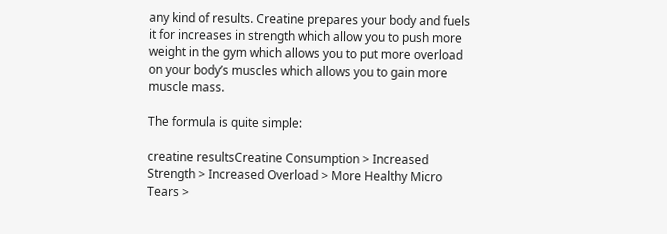any kind of results. Creatine prepares your body and fuels it for increases in strength which allow you to push more weight in the gym which allows you to put more overload on your body’s muscles which allows you to gain more muscle mass.

The formula is quite simple:

creatine resultsCreatine Consumption > Increased Strength > Increased Overload > More Healthy Micro Tears >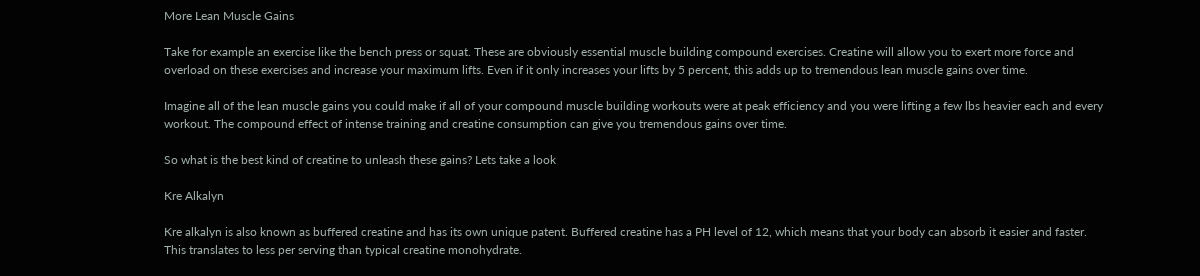More Lean Muscle Gains

Take for example an exercise like the bench press or squat. These are obviously essential muscle building compound exercises. Creatine will allow you to exert more force and overload on these exercises and increase your maximum lifts. Even if it only increases your lifts by 5 percent, this adds up to tremendous lean muscle gains over time.

Imagine all of the lean muscle gains you could make if all of your compound muscle building workouts were at peak efficiency and you were lifting a few lbs heavier each and every workout. The compound effect of intense training and creatine consumption can give you tremendous gains over time.

So what is the best kind of creatine to unleash these gains? Lets take a look

Kre Alkalyn

Kre alkalyn is also known as buffered creatine and has its own unique patent. Buffered creatine has a PH level of 12, which means that your body can absorb it easier and faster. This translates to less per serving than typical creatine monohydrate.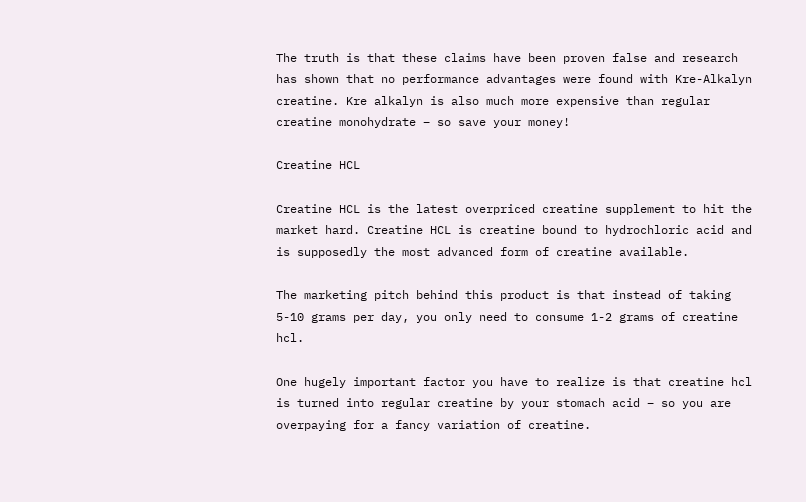The truth is that these claims have been proven false and research has shown that no performance advantages were found with Kre-Alkalyn creatine. Kre alkalyn is also much more expensive than regular creatine monohydrate – so save your money!

Creatine HCL

Creatine HCL is the latest overpriced creatine supplement to hit the market hard. Creatine HCL is creatine bound to hydrochloric acid and is supposedly the most advanced form of creatine available.

The marketing pitch behind this product is that instead of taking 5-10 grams per day, you only need to consume 1-2 grams of creatine hcl.

One hugely important factor you have to realize is that creatine hcl is turned into regular creatine by your stomach acid – so you are overpaying for a fancy variation of creatine.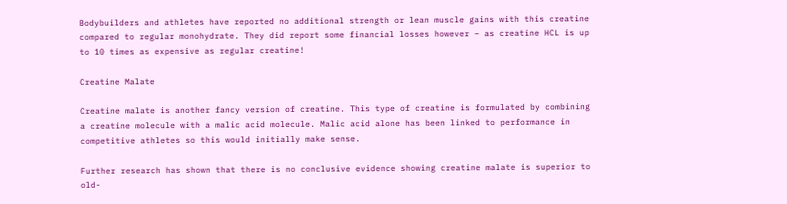Bodybuilders and athletes have reported no additional strength or lean muscle gains with this creatine compared to regular monohydrate. They did report some financial losses however – as creatine HCL is up to 10 times as expensive as regular creatine!

Creatine Malate

Creatine malate is another fancy version of creatine. This type of creatine is formulated by combining a creatine molecule with a malic acid molecule. Malic acid alone has been linked to performance in competitive athletes so this would initially make sense.

Further research has shown that there is no conclusive evidence showing creatine malate is superior to old-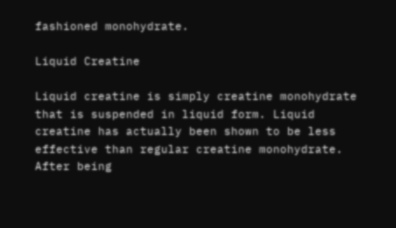fashioned monohydrate.

Liquid Creatine

Liquid creatine is simply creatine monohydrate that is suspended in liquid form. Liquid creatine has actually been shown to be less effective than regular creatine monohydrate. After being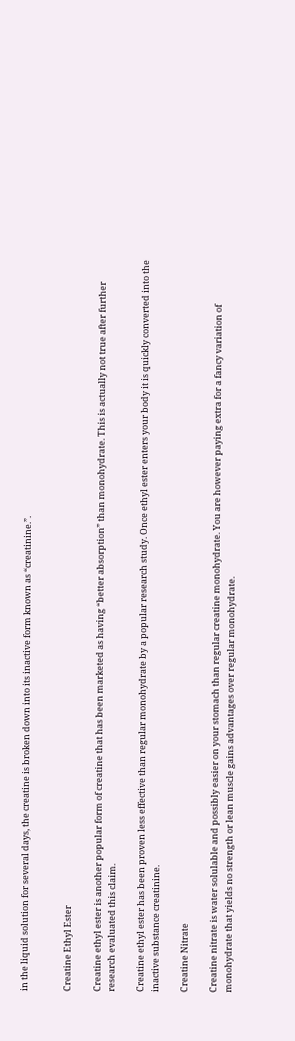in the liquid solution for several days, the creatine is broken down into its inactive form known as “creatinine.”.


Creatine Ethyl Ester

Creatine ethyl ester is another popular form of creatine that has been marketed as having “better absorption” than monohydrate. This is actually not true after further research evaluated this claim.

Creatine ethyl ester has been proven less effective than regular monohydrate by a popular research study. Once ethyl ester enters your body it is quickly converted into the inactive substance creatinine.

Creatine Nitrate

Creatine nitrate is water solulable and possibly easier on your stomach than regular creatine monohydrate. You are however paying extra for a fancy variation of monohydrate that yields no strength or lean muscle gains advantages over regular monohydrate.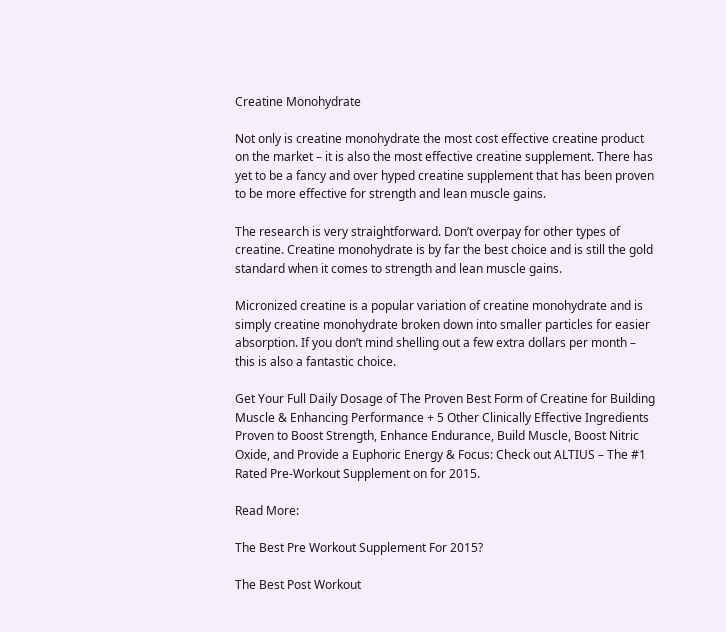Creatine Monohydrate

Not only is creatine monohydrate the most cost effective creatine product on the market – it is also the most effective creatine supplement. There has yet to be a fancy and over hyped creatine supplement that has been proven to be more effective for strength and lean muscle gains.

The research is very straightforward. Don’t overpay for other types of creatine. Creatine monohydrate is by far the best choice and is still the gold standard when it comes to strength and lean muscle gains.

Micronized creatine is a popular variation of creatine monohydrate and is simply creatine monohydrate broken down into smaller particles for easier absorption. If you don’t mind shelling out a few extra dollars per month – this is also a fantastic choice.

Get Your Full Daily Dosage of The Proven Best Form of Creatine for Building Muscle & Enhancing Performance + 5 Other Clinically Effective Ingredients Proven to Boost Strength, Enhance Endurance, Build Muscle, Boost Nitric Oxide, and Provide a Euphoric Energy & Focus: Check out ALTIUS – The #1 Rated Pre-Workout Supplement on for 2015.

Read More:

The Best Pre Workout Supplement For 2015?

The Best Post Workout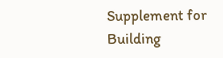Supplement for Building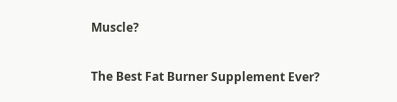Muscle?

The Best Fat Burner Supplement Ever?